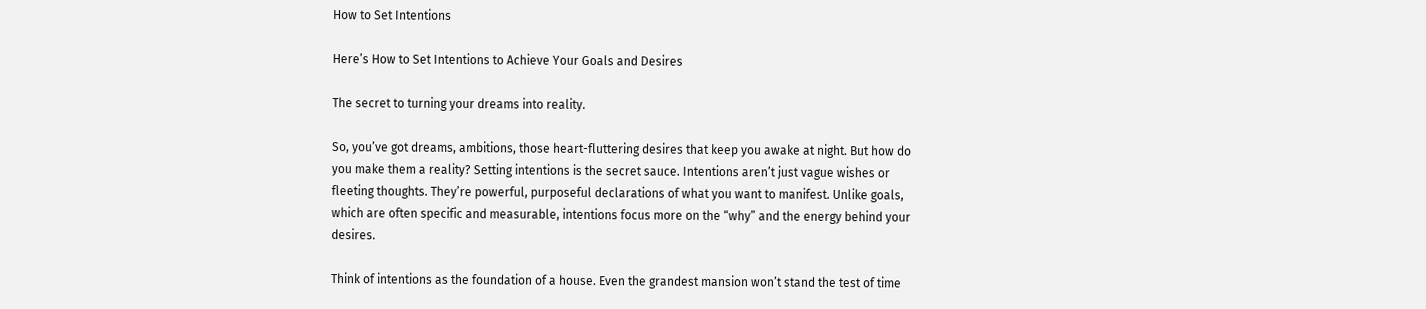How to Set Intentions

Here’s How to Set Intentions to Achieve Your Goals and Desires

The secret to turning your dreams into reality.

So, you’ve got dreams, ambitions, those heart-fluttering desires that keep you awake at night. But how do you make them a reality? Setting intentions is the secret sauce. Intentions aren’t just vague wishes or fleeting thoughts. They’re powerful, purposeful declarations of what you want to manifest. Unlike goals, which are often specific and measurable, intentions focus more on the “why” and the energy behind your desires.

Think of intentions as the foundation of a house. Even the grandest mansion won’t stand the test of time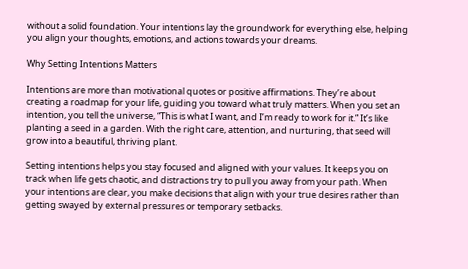without a solid foundation. Your intentions lay the groundwork for everything else, helping you align your thoughts, emotions, and actions towards your dreams.

Why Setting Intentions Matters

Intentions are more than motivational quotes or positive affirmations. They’re about creating a roadmap for your life, guiding you toward what truly matters. When you set an intention, you tell the universe, “This is what I want, and I’m ready to work for it.” It’s like planting a seed in a garden. With the right care, attention, and nurturing, that seed will grow into a beautiful, thriving plant.

Setting intentions helps you stay focused and aligned with your values. It keeps you on track when life gets chaotic, and distractions try to pull you away from your path. When your intentions are clear, you make decisions that align with your true desires rather than getting swayed by external pressures or temporary setbacks.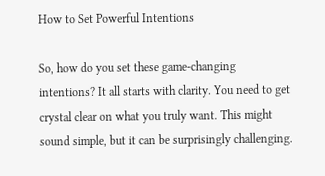How to Set Powerful Intentions

So, how do you set these game-changing intentions? It all starts with clarity. You need to get crystal clear on what you truly want. This might sound simple, but it can be surprisingly challenging.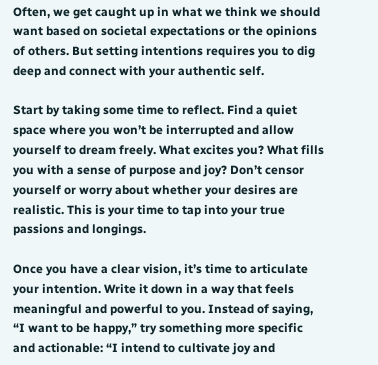Often, we get caught up in what we think we should want based on societal expectations or the opinions of others. But setting intentions requires you to dig deep and connect with your authentic self.

Start by taking some time to reflect. Find a quiet space where you won’t be interrupted and allow yourself to dream freely. What excites you? What fills you with a sense of purpose and joy? Don’t censor yourself or worry about whether your desires are realistic. This is your time to tap into your true passions and longings.

Once you have a clear vision, it’s time to articulate your intention. Write it down in a way that feels meaningful and powerful to you. Instead of saying, “I want to be happy,” try something more specific and actionable: “I intend to cultivate joy and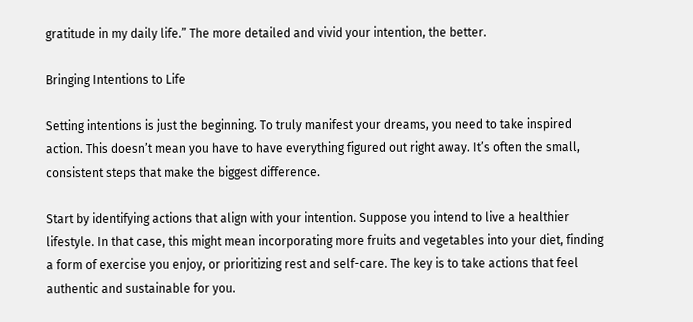gratitude in my daily life.” The more detailed and vivid your intention, the better.

Bringing Intentions to Life

Setting intentions is just the beginning. To truly manifest your dreams, you need to take inspired action. This doesn’t mean you have to have everything figured out right away. It’s often the small, consistent steps that make the biggest difference.

Start by identifying actions that align with your intention. Suppose you intend to live a healthier lifestyle. In that case, this might mean incorporating more fruits and vegetables into your diet, finding a form of exercise you enjoy, or prioritizing rest and self-care. The key is to take actions that feel authentic and sustainable for you.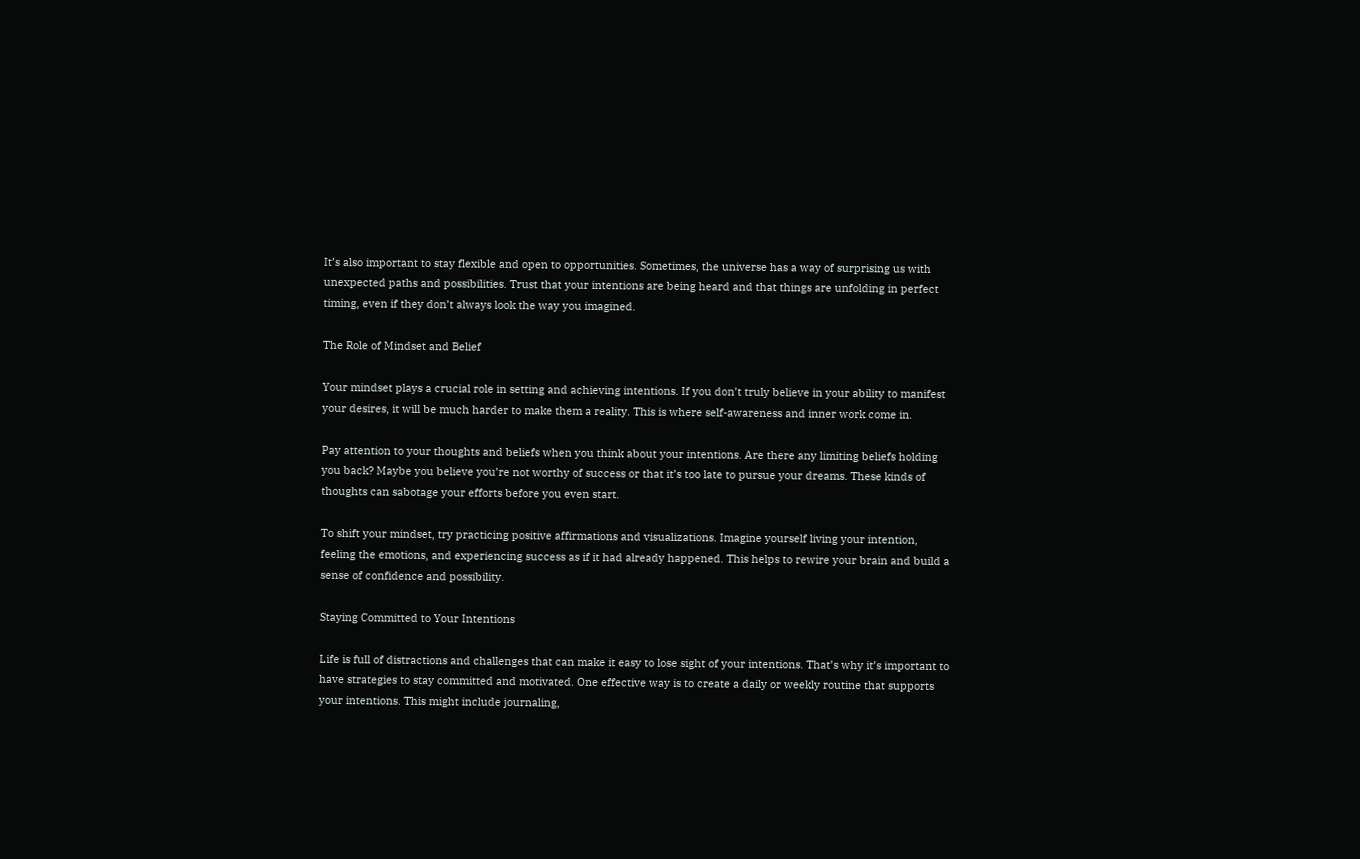It’s also important to stay flexible and open to opportunities. Sometimes, the universe has a way of surprising us with unexpected paths and possibilities. Trust that your intentions are being heard and that things are unfolding in perfect timing, even if they don’t always look the way you imagined.

The Role of Mindset and Belief

Your mindset plays a crucial role in setting and achieving intentions. If you don’t truly believe in your ability to manifest your desires, it will be much harder to make them a reality. This is where self-awareness and inner work come in.

Pay attention to your thoughts and beliefs when you think about your intentions. Are there any limiting beliefs holding you back? Maybe you believe you’re not worthy of success or that it’s too late to pursue your dreams. These kinds of thoughts can sabotage your efforts before you even start.

To shift your mindset, try practicing positive affirmations and visualizations. Imagine yourself living your intention, feeling the emotions, and experiencing success as if it had already happened. This helps to rewire your brain and build a sense of confidence and possibility.

Staying Committed to Your Intentions

Life is full of distractions and challenges that can make it easy to lose sight of your intentions. That’s why it’s important to have strategies to stay committed and motivated. One effective way is to create a daily or weekly routine that supports your intentions. This might include journaling,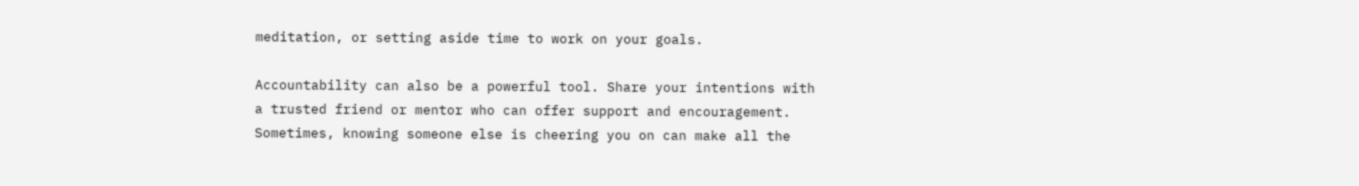meditation, or setting aside time to work on your goals.

Accountability can also be a powerful tool. Share your intentions with a trusted friend or mentor who can offer support and encouragement. Sometimes, knowing someone else is cheering you on can make all the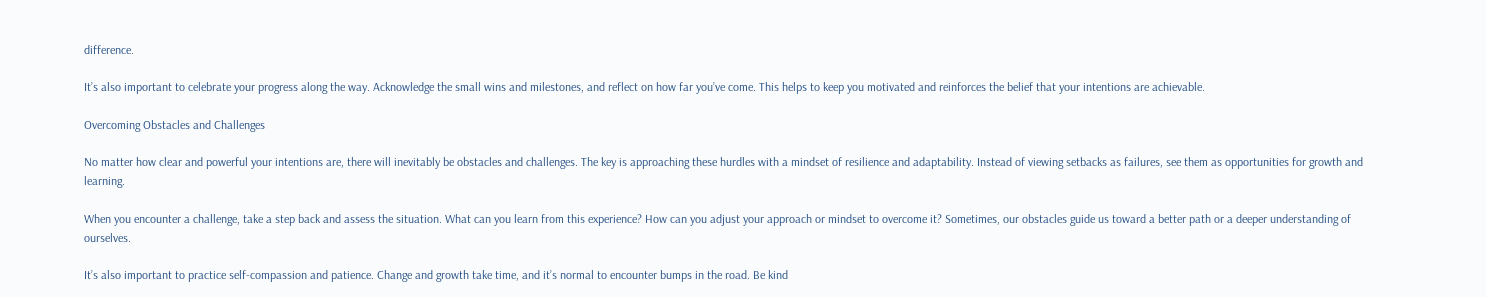difference.

It’s also important to celebrate your progress along the way. Acknowledge the small wins and milestones, and reflect on how far you’ve come. This helps to keep you motivated and reinforces the belief that your intentions are achievable.

Overcoming Obstacles and Challenges

No matter how clear and powerful your intentions are, there will inevitably be obstacles and challenges. The key is approaching these hurdles with a mindset of resilience and adaptability. Instead of viewing setbacks as failures, see them as opportunities for growth and learning.

When you encounter a challenge, take a step back and assess the situation. What can you learn from this experience? How can you adjust your approach or mindset to overcome it? Sometimes, our obstacles guide us toward a better path or a deeper understanding of ourselves.

It’s also important to practice self-compassion and patience. Change and growth take time, and it’s normal to encounter bumps in the road. Be kind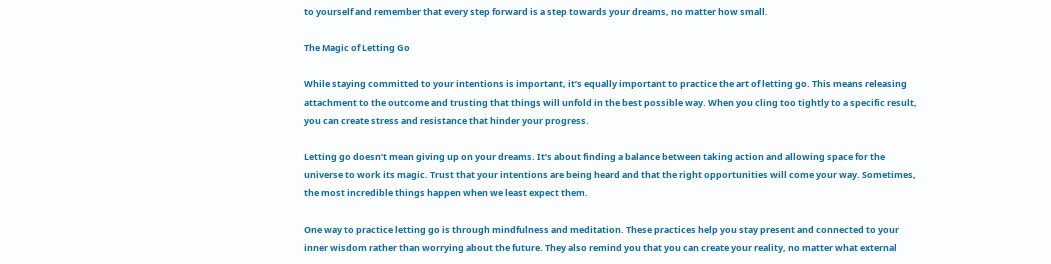to yourself and remember that every step forward is a step towards your dreams, no matter how small.

The Magic of Letting Go

While staying committed to your intentions is important, it’s equally important to practice the art of letting go. This means releasing attachment to the outcome and trusting that things will unfold in the best possible way. When you cling too tightly to a specific result, you can create stress and resistance that hinder your progress.

Letting go doesn’t mean giving up on your dreams. It’s about finding a balance between taking action and allowing space for the universe to work its magic. Trust that your intentions are being heard and that the right opportunities will come your way. Sometimes, the most incredible things happen when we least expect them.

One way to practice letting go is through mindfulness and meditation. These practices help you stay present and connected to your inner wisdom rather than worrying about the future. They also remind you that you can create your reality, no matter what external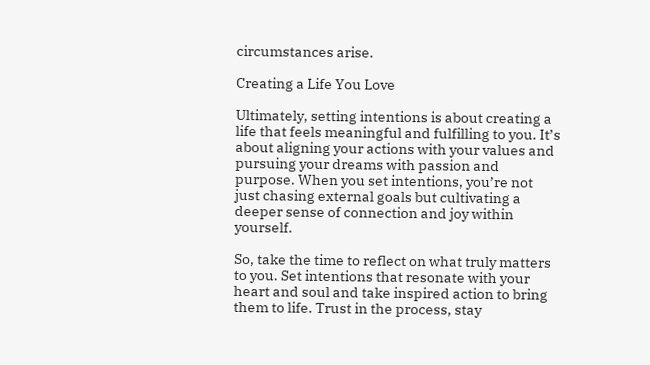circumstances arise.

Creating a Life You Love

Ultimately, setting intentions is about creating a life that feels meaningful and fulfilling to you. It’s about aligning your actions with your values and pursuing your dreams with passion and purpose. When you set intentions, you’re not just chasing external goals but cultivating a deeper sense of connection and joy within yourself.

So, take the time to reflect on what truly matters to you. Set intentions that resonate with your heart and soul and take inspired action to bring them to life. Trust in the process, stay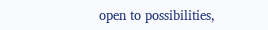open to possibilities,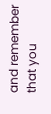and remember that you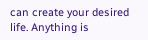can create your desired life. Anything is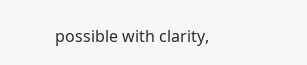possible with clarity,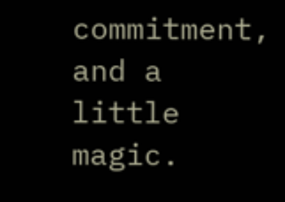commitment, and a little magic.